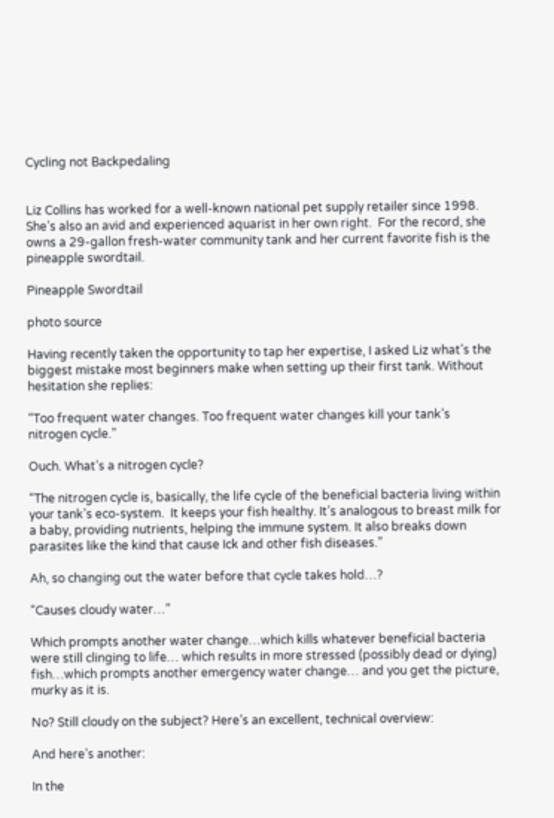Cycling not Backpedaling


Liz Collins has worked for a well-known national pet supply retailer since 1998. She’s also an avid and experienced aquarist in her own right.  For the record, she owns a 29-gallon fresh-water community tank and her current favorite fish is the pineapple swordtail.

Pineapple Swordtail

photo source

Having recently taken the opportunity to tap her expertise, I asked Liz what’s the biggest mistake most beginners make when setting up their first tank. Without hesitation she replies:

“Too frequent water changes. Too frequent water changes kill your tank’s nitrogen cycle.”

Ouch. What’s a nitrogen cycle?

“The nitrogen cycle is, basically, the life cycle of the beneficial bacteria living within your tank’s eco-system.  It keeps your fish healthy. It’s analogous to breast milk for a baby, providing nutrients, helping the immune system. It also breaks down parasites like the kind that cause Ick and other fish diseases.”

Ah, so changing out the water before that cycle takes hold…?

“Causes cloudy water…”

Which prompts another water change…which kills whatever beneficial bacteria were still clinging to life… which results in more stressed (possibly dead or dying) fish…which prompts another emergency water change… and you get the picture, murky as it is.

No? Still cloudy on the subject? Here’s an excellent, technical overview:

And here’s another:

In the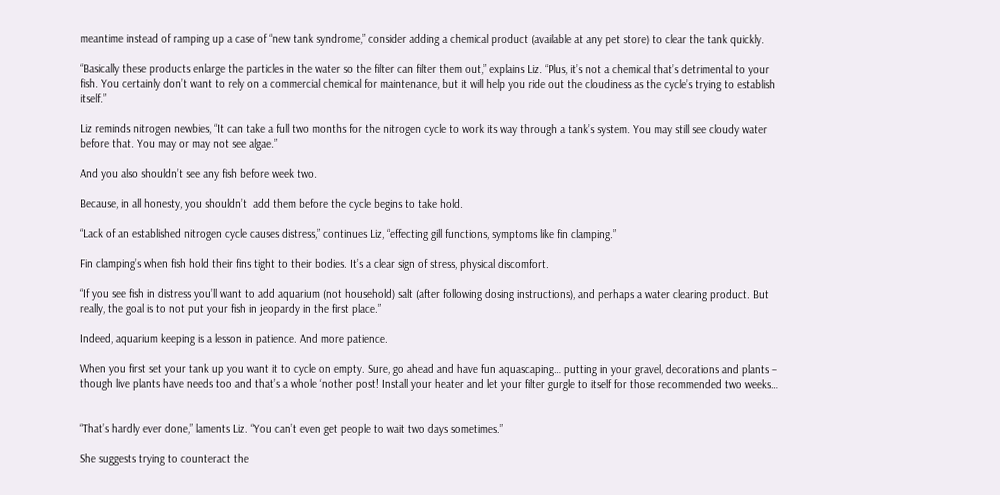meantime instead of ramping up a case of “new tank syndrome,” consider adding a chemical product (available at any pet store) to clear the tank quickly.

“Basically these products enlarge the particles in the water so the filter can filter them out,” explains Liz. “Plus, it’s not a chemical that’s detrimental to your fish. You certainly don’t want to rely on a commercial chemical for maintenance, but it will help you ride out the cloudiness as the cycle’s trying to establish itself.”

Liz reminds nitrogen newbies, “It can take a full two months for the nitrogen cycle to work its way through a tank’s system. You may still see cloudy water before that. You may or may not see algae.”

And you also shouldn’t see any fish before week two.

Because, in all honesty, you shouldn’t  add them before the cycle begins to take hold.

“Lack of an established nitrogen cycle causes distress,” continues Liz, “effecting gill functions, symptoms like fin clamping.”

Fin clamping’s when fish hold their fins tight to their bodies. It’s a clear sign of stress, physical discomfort.

“If you see fish in distress you’ll want to add aquarium (not household) salt (after following dosing instructions), and perhaps a water clearing product. But really, the goal is to not put your fish in jeopardy in the first place.”

Indeed, aquarium keeping is a lesson in patience. And more patience.

When you first set your tank up you want it to cycle on empty. Sure, go ahead and have fun aquascaping… putting in your gravel, decorations and plants – though live plants have needs too and that’s a whole ‘nother post! Install your heater and let your filter gurgle to itself for those recommended two weeks…


“That’s hardly ever done,” laments Liz. “You can’t even get people to wait two days sometimes.”

She suggests trying to counteract the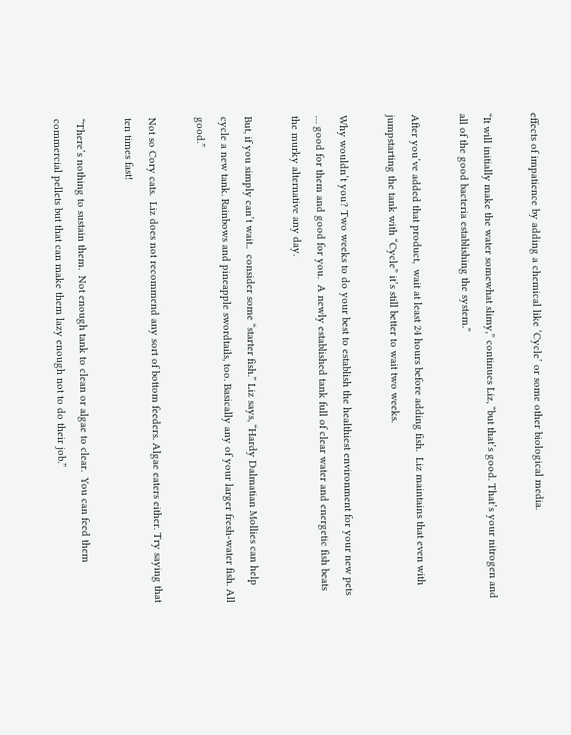effects of impatience by adding a chemical like ‘Cycle’ or some other biological media.

“It will initially make the water somewhat slimy,” continues Liz, “but that’s good. That’s your nitrogen and all of the good bacteria establishing the system.”

After you’ve added that product,  wait at least 24 hours before adding fish.  Liz maintains that even with jumpstarting the tank with “Cycle” it’s still better to wait two weeks.

Why wouldn’t you? Two weeks to do your best to establish the healthiest environment for your new pets … good for them and good for you.  A newly established tank full of clear water and energetic fish beats the murky alternative any day.

But, if you simply can’t wait..  consider some “starter fish.” Liz says, “Hardy Dalmatian Mollies can help cycle a new tank. Rainbows and pineapple swordtails, too. Basically any of your larger fresh-water fish. All good.”

Not so Cory cats.  Liz does not recommend any sort of bottom feeders. Algae eaters either. Try saying that ten times fast!

“There’s nothing to sustain them.  Not enough tank to clean or algae to clear.  You can feed them commercial pellets but that can make them lazy enough not to do their job.”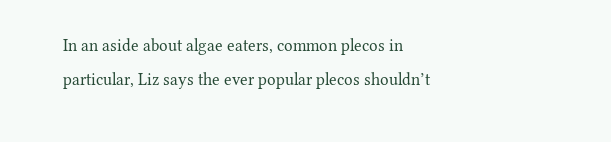In an aside about algae eaters, common plecos in particular, Liz says the ever popular plecos shouldn’t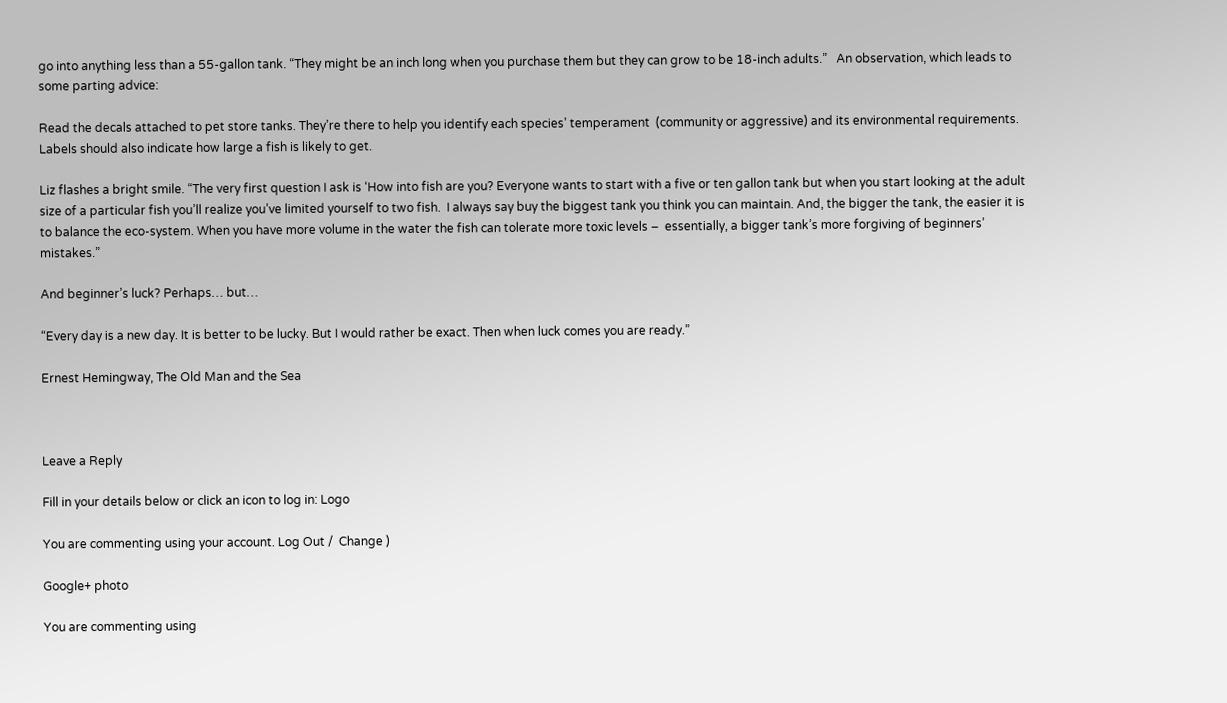go into anything less than a 55-gallon tank. “They might be an inch long when you purchase them but they can grow to be 18-inch adults.”   An observation, which leads to some parting advice:

Read the decals attached to pet store tanks. They’re there to help you identify each species’ temperament  (community or aggressive) and its environmental requirements. Labels should also indicate how large a fish is likely to get.

Liz flashes a bright smile. “The very first question I ask is ‘How into fish are you? Everyone wants to start with a five or ten gallon tank but when you start looking at the adult size of a particular fish you’ll realize you’ve limited yourself to two fish.  I always say buy the biggest tank you think you can maintain. And, the bigger the tank, the easier it is to balance the eco-system. When you have more volume in the water the fish can tolerate more toxic levels –  essentially, a bigger tank’s more forgiving of beginners’ mistakes.”

And beginner’s luck? Perhaps… but…

“Every day is a new day. It is better to be lucky. But I would rather be exact. Then when luck comes you are ready.”

Ernest Hemingway, The Old Man and the Sea



Leave a Reply

Fill in your details below or click an icon to log in: Logo

You are commenting using your account. Log Out /  Change )

Google+ photo

You are commenting using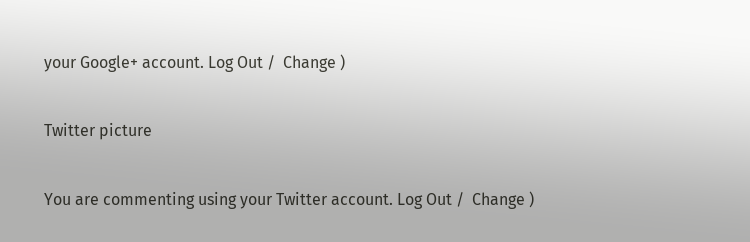your Google+ account. Log Out /  Change )

Twitter picture

You are commenting using your Twitter account. Log Out /  Change )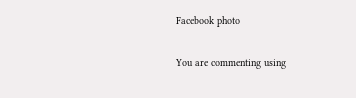Facebook photo

You are commenting using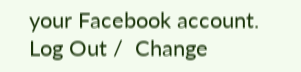your Facebook account. Log Out /  Change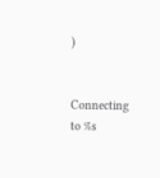)


Connecting to %s